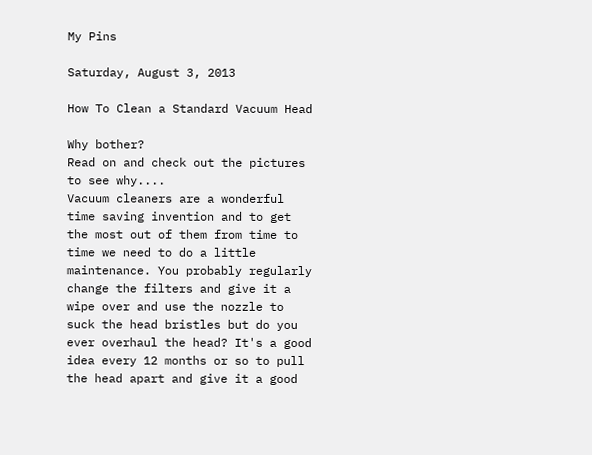My Pins

Saturday, August 3, 2013

How To Clean a Standard Vacuum Head

Why bother?
Read on and check out the pictures to see why....
Vacuum cleaners are a wonderful time saving invention and to get the most out of them from time to time we need to do a little maintenance. You probably regularly change the filters and give it a wipe over and use the nozzle to suck the head bristles but do you ever overhaul the head? It's a good idea every 12 months or so to pull the head apart and give it a good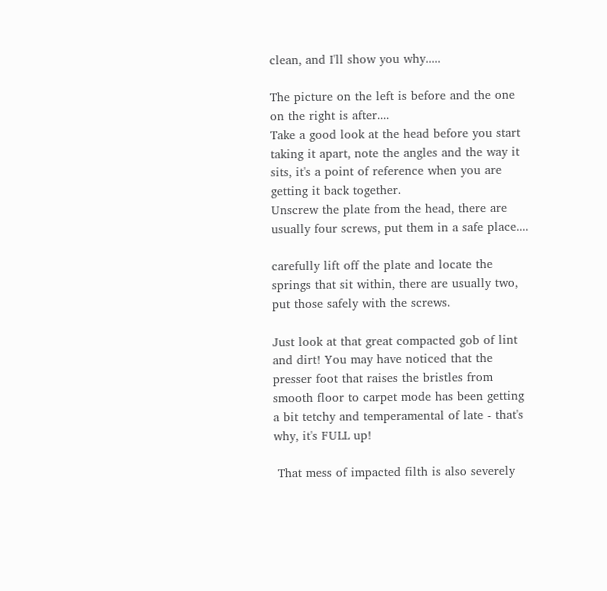clean, and I'll show you why.....

The picture on the left is before and the one on the right is after....
Take a good look at the head before you start taking it apart, note the angles and the way it sits, it's a point of reference when you are getting it back together.
Unscrew the plate from the head, there are usually four screws, put them in a safe place....

carefully lift off the plate and locate the springs that sit within, there are usually two, put those safely with the screws.

Just look at that great compacted gob of lint and dirt! You may have noticed that the presser foot that raises the bristles from smooth floor to carpet mode has been getting a bit tetchy and temperamental of late - that's why, it's FULL up!

 That mess of impacted filth is also severely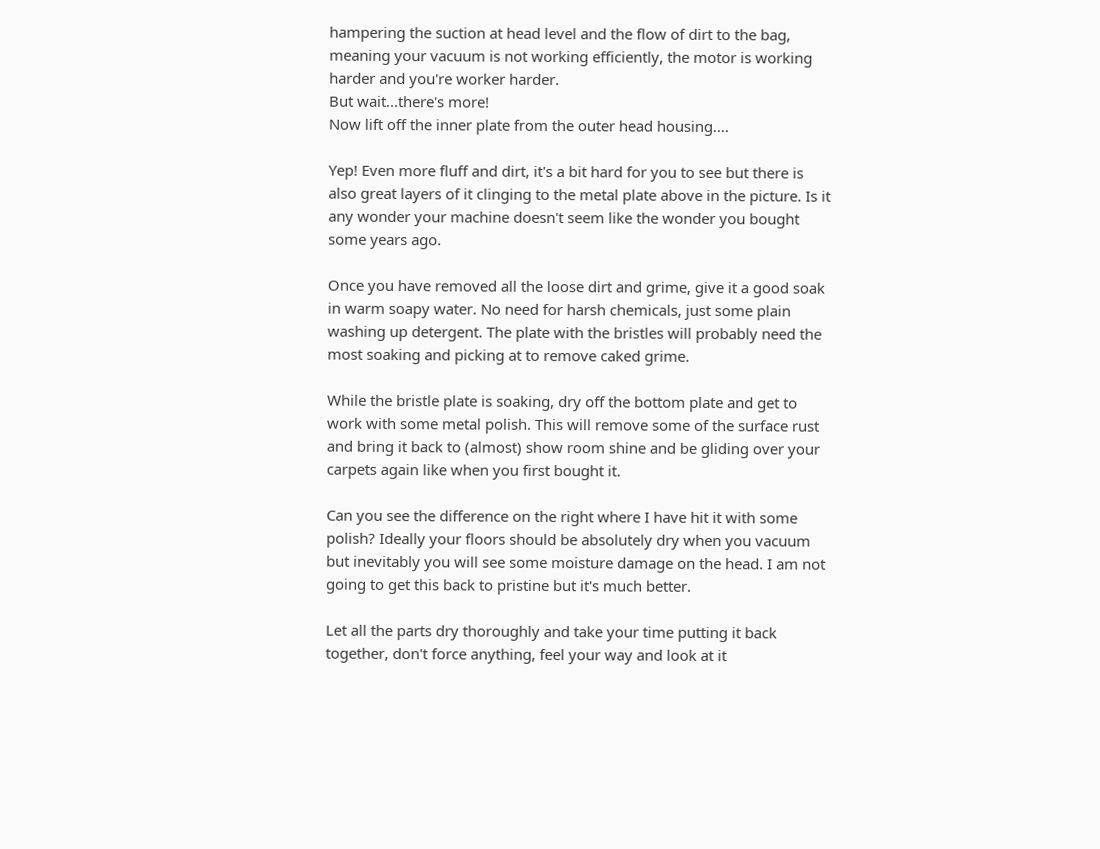hampering the suction at head level and the flow of dirt to the bag, meaning your vacuum is not working efficiently, the motor is working harder and you're worker harder.
But wait...there's more!
Now lift off the inner plate from the outer head housing....

Yep! Even more fluff and dirt, it's a bit hard for you to see but there is also great layers of it clinging to the metal plate above in the picture. Is it any wonder your machine doesn't seem like the wonder you bought some years ago.

Once you have removed all the loose dirt and grime, give it a good soak in warm soapy water. No need for harsh chemicals, just some plain washing up detergent. The plate with the bristles will probably need the most soaking and picking at to remove caked grime.

While the bristle plate is soaking, dry off the bottom plate and get to work with some metal polish. This will remove some of the surface rust and bring it back to (almost) show room shine and be gliding over your carpets again like when you first bought it.

Can you see the difference on the right where I have hit it with some polish? Ideally your floors should be absolutely dry when you vacuum but inevitably you will see some moisture damage on the head. I am not going to get this back to pristine but it's much better.

Let all the parts dry thoroughly and take your time putting it back together, don't force anything, feel your way and look at it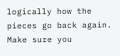logically how the pieces go back again. Make sure you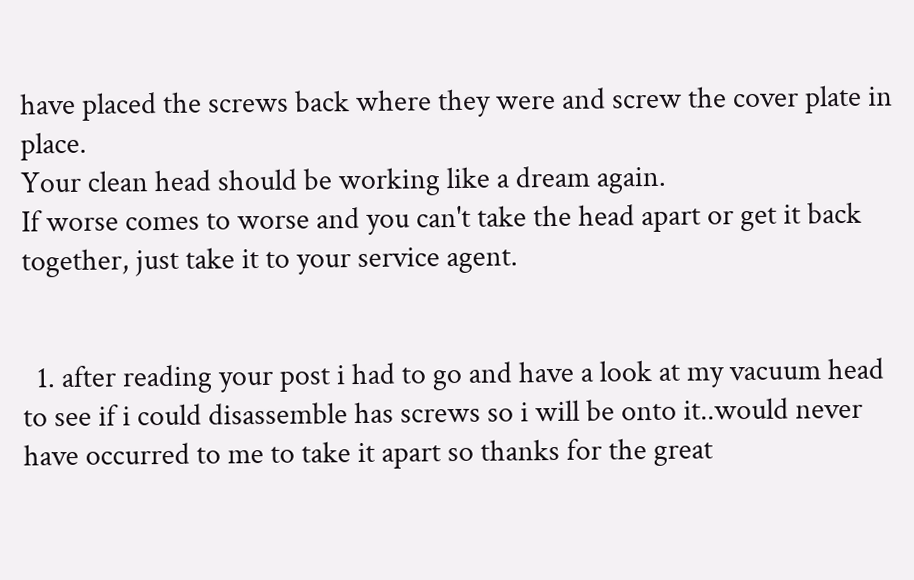have placed the screws back where they were and screw the cover plate in place.
Your clean head should be working like a dream again.
If worse comes to worse and you can't take the head apart or get it back together, just take it to your service agent.


  1. after reading your post i had to go and have a look at my vacuum head to see if i could disassemble has screws so i will be onto it..would never have occurred to me to take it apart so thanks for the great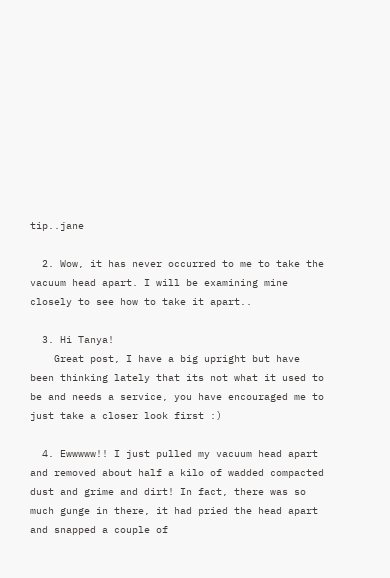tip..jane

  2. Wow, it has never occurred to me to take the vacuum head apart. I will be examining mine closely to see how to take it apart..

  3. Hi Tanya!
    Great post, I have a big upright but have been thinking lately that its not what it used to be and needs a service, you have encouraged me to just take a closer look first :)

  4. Ewwwww!! I just pulled my vacuum head apart and removed about half a kilo of wadded compacted dust and grime and dirt! In fact, there was so much gunge in there, it had pried the head apart and snapped a couple of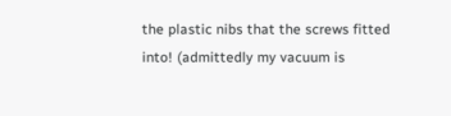the plastic nibs that the screws fitted into! (admittedly my vacuum is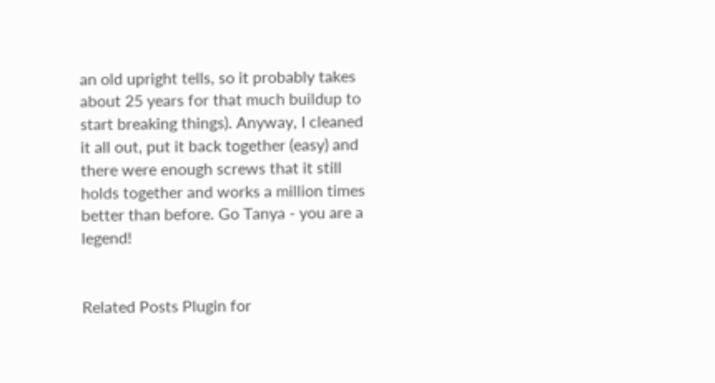an old upright tells, so it probably takes about 25 years for that much buildup to start breaking things). Anyway, I cleaned it all out, put it back together (easy) and there were enough screws that it still holds together and works a million times better than before. Go Tanya - you are a legend!


Related Posts Plugin for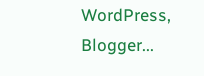WordPress, Blogger...